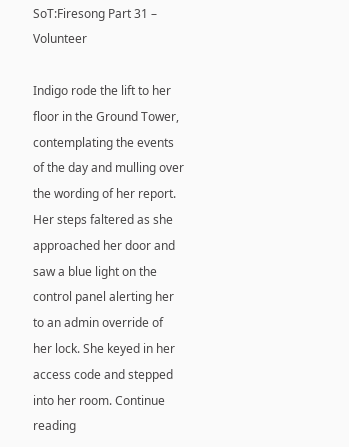SoT:Firesong Part 31 – Volunteer

Indigo rode the lift to her floor in the Ground Tower, contemplating the events of the day and mulling over the wording of her report. Her steps faltered as she approached her door and saw a blue light on the control panel alerting her to an admin override of her lock. She keyed in her access code and stepped into her room. Continue reading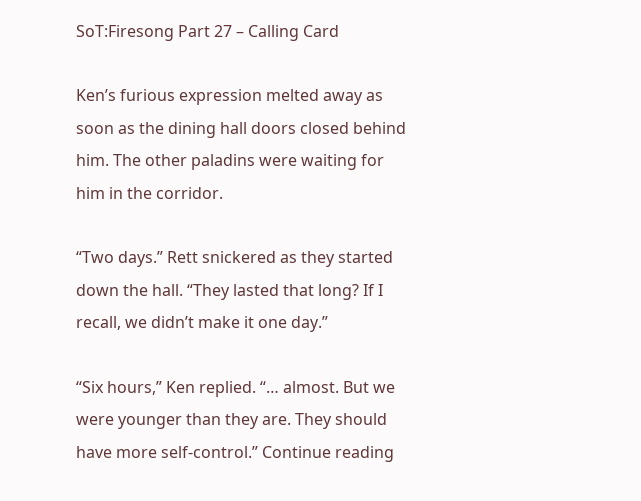SoT:Firesong Part 27 – Calling Card

Ken’s furious expression melted away as soon as the dining hall doors closed behind him. The other paladins were waiting for him in the corridor.

“Two days.” Rett snickered as they started down the hall. “They lasted that long? If I recall, we didn’t make it one day.”

“Six hours,” Ken replied. “… almost. But we were younger than they are. They should have more self-control.” Continue reading